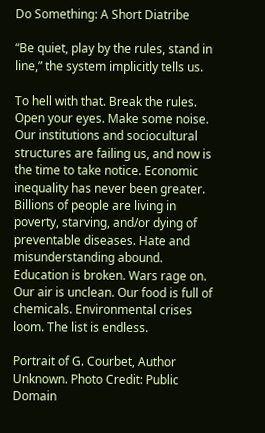Do Something: A Short Diatribe

“Be quiet, play by the rules, stand in line,” the system implicitly tells us.

To hell with that. Break the rules. Open your eyes. Make some noise. Our institutions and sociocultural structures are failing us, and now is the time to take notice. Economic inequality has never been greater. Billions of people are living in poverty, starving, and/or dying of preventable diseases. Hate and misunderstanding abound. Education is broken. Wars rage on. Our air is unclean. Our food is full of chemicals. Environmental crises loom. The list is endless.

Portrait of G. Courbet, Author Unknown. Photo Credit: Public Domain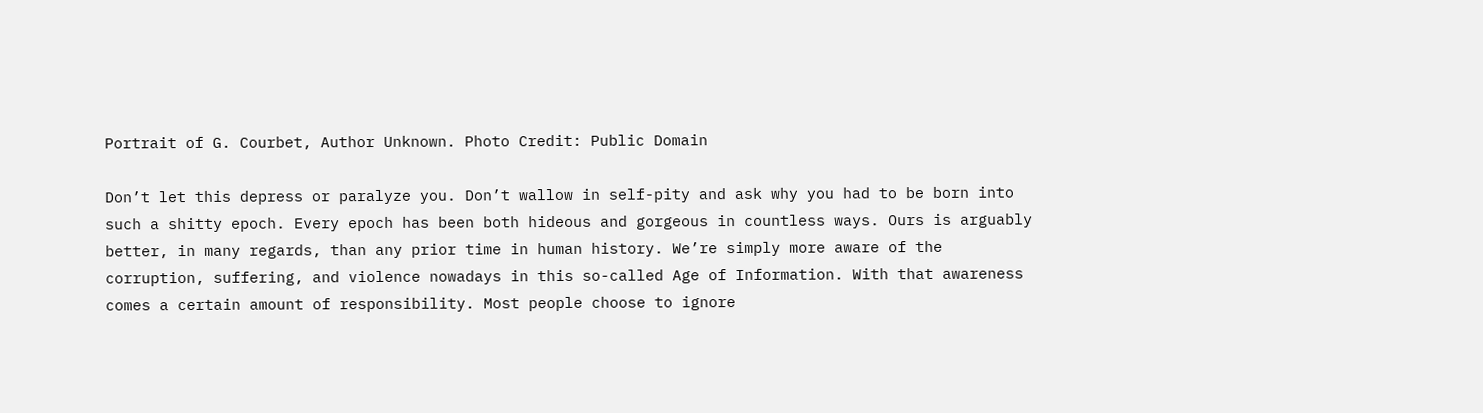Portrait of G. Courbet, Author Unknown. Photo Credit: Public Domain

Don’t let this depress or paralyze you. Don’t wallow in self-pity and ask why you had to be born into such a shitty epoch. Every epoch has been both hideous and gorgeous in countless ways. Ours is arguably better, in many regards, than any prior time in human history. We’re simply more aware of the corruption, suffering, and violence nowadays in this so-called Age of Information. With that awareness comes a certain amount of responsibility. Most people choose to ignore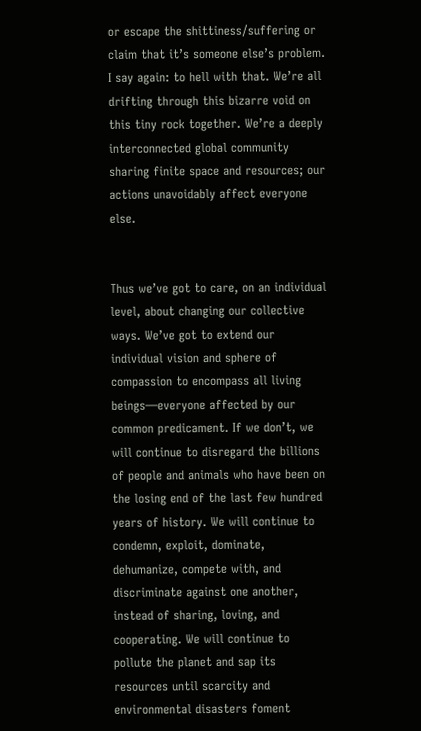or escape the shittiness/suffering or claim that it’s someone else’s problem. I say again: to hell with that. We’re all drifting through this bizarre void on this tiny rock together. We’re a deeply interconnected global community sharing finite space and resources; our actions unavoidably affect everyone else.


Thus we’ve got to care, on an individual level, about changing our collective ways. We’ve got to extend our individual vision and sphere of compassion to encompass all living beings—everyone affected by our common predicament. If we don’t, we will continue to disregard the billions of people and animals who have been on the losing end of the last few hundred years of history. We will continue to condemn, exploit, dominate, dehumanize, compete with, and discriminate against one another, instead of sharing, loving, and cooperating. We will continue to pollute the planet and sap its resources until scarcity and environmental disasters foment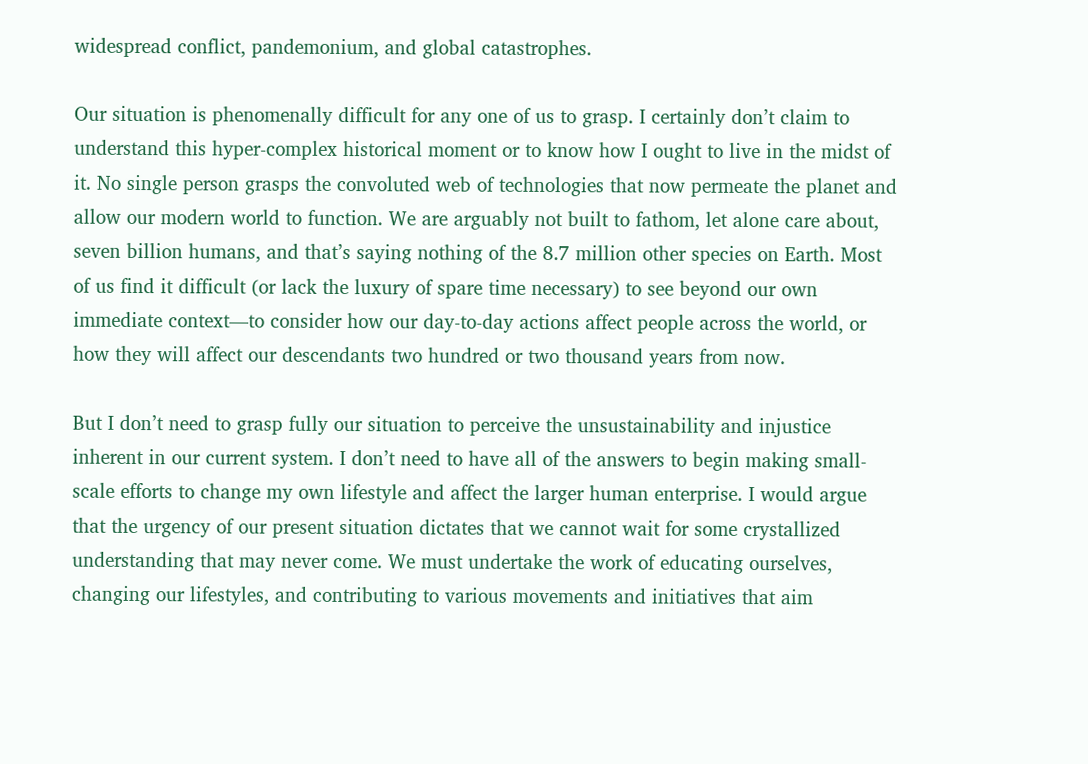widespread conflict, pandemonium, and global catastrophes.

Our situation is phenomenally difficult for any one of us to grasp. I certainly don’t claim to understand this hyper-complex historical moment or to know how I ought to live in the midst of it. No single person grasps the convoluted web of technologies that now permeate the planet and allow our modern world to function. We are arguably not built to fathom, let alone care about, seven billion humans, and that’s saying nothing of the 8.7 million other species on Earth. Most of us find it difficult (or lack the luxury of spare time necessary) to see beyond our own immediate context—to consider how our day-to-day actions affect people across the world, or how they will affect our descendants two hundred or two thousand years from now.

But I don’t need to grasp fully our situation to perceive the unsustainability and injustice inherent in our current system. I don’t need to have all of the answers to begin making small-scale efforts to change my own lifestyle and affect the larger human enterprise. I would argue that the urgency of our present situation dictates that we cannot wait for some crystallized understanding that may never come. We must undertake the work of educating ourselves, changing our lifestyles, and contributing to various movements and initiatives that aim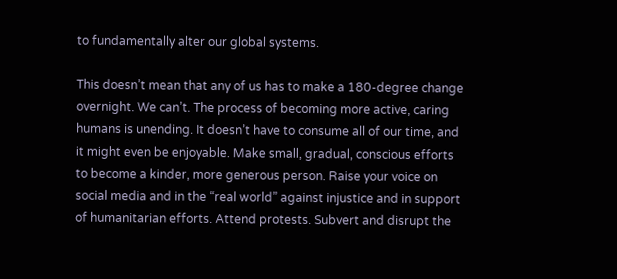to fundamentally alter our global systems.

This doesn’t mean that any of us has to make a 180-degree change overnight. We can’t. The process of becoming more active, caring humans is unending. It doesn’t have to consume all of our time, and it might even be enjoyable. Make small, gradual, conscious efforts to become a kinder, more generous person. Raise your voice on social media and in the “real world” against injustice and in support of humanitarian efforts. Attend protests. Subvert and disrupt the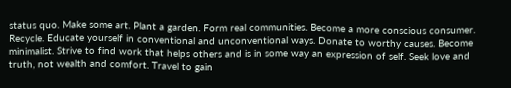status quo. Make some art. Plant a garden. Form real communities. Become a more conscious consumer. Recycle. Educate yourself in conventional and unconventional ways. Donate to worthy causes. Become minimalist. Strive to find work that helps others and is in some way an expression of self. Seek love and truth, not wealth and comfort. Travel to gain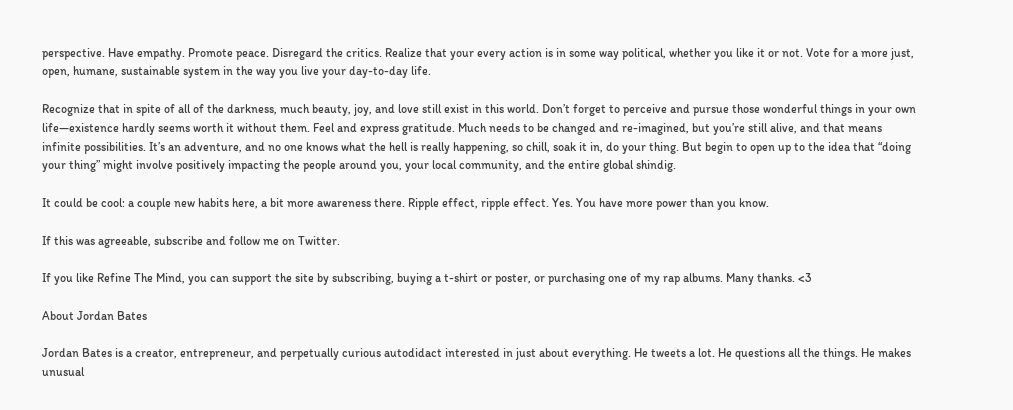perspective. Have empathy. Promote peace. Disregard the critics. Realize that your every action is in some way political, whether you like it or not. Vote for a more just, open, humane, sustainable system in the way you live your day-to-day life.

Recognize that in spite of all of the darkness, much beauty, joy, and love still exist in this world. Don’t forget to perceive and pursue those wonderful things in your own life―existence hardly seems worth it without them. Feel and express gratitude. Much needs to be changed and re-imagined, but you’re still alive, and that means infinite possibilities. It’s an adventure, and no one knows what the hell is really happening, so chill, soak it in, do your thing. But begin to open up to the idea that “doing your thing” might involve positively impacting the people around you, your local community, and the entire global shindig.

It could be cool: a couple new habits here, a bit more awareness there. Ripple effect, ripple effect. Yes. You have more power than you know.

If this was agreeable, subscribe and follow me on Twitter.

If you like Refine The Mind, you can support the site by subscribing, buying a t-shirt or poster, or purchasing one of my rap albums. Many thanks. <3

About Jordan Bates

Jordan Bates is a creator, entrepreneur, and perpetually curious autodidact interested in just about everything. He tweets a lot. He questions all the things. He makes unusual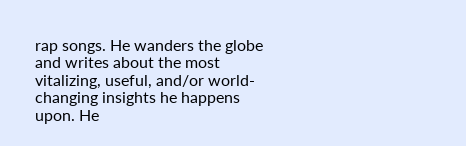rap songs. He wanders the globe and writes about the most vitalizing, useful, and/or world-changing insights he happens upon. He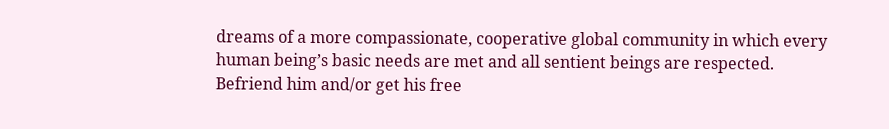dreams of a more compassionate, cooperative global community in which every human being’s basic needs are met and all sentient beings are respected. Befriend him and/or get his free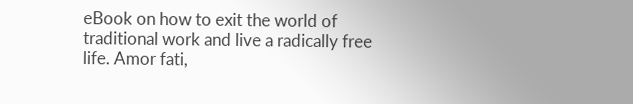eBook on how to exit the world of traditional work and live a radically free life. Amor fati,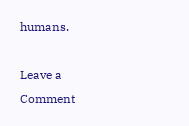humans.

Leave a Comment